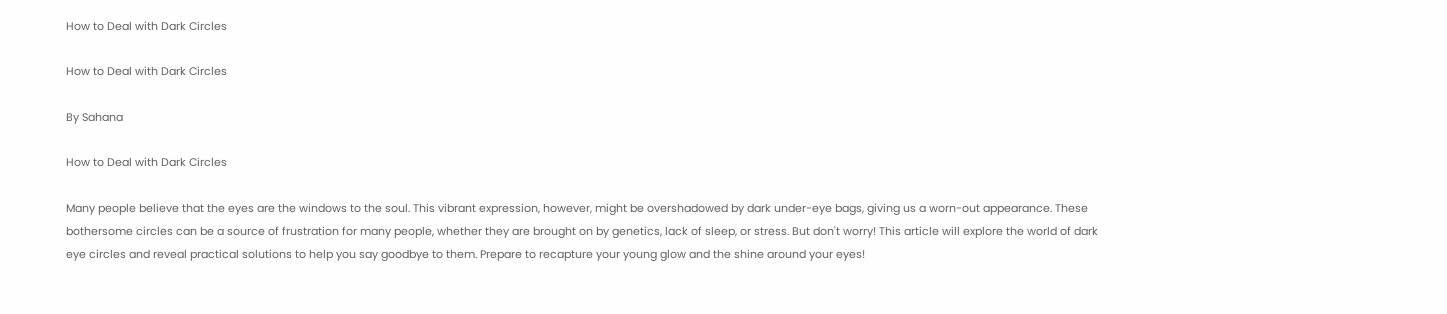How to Deal with Dark Circles

How to Deal with Dark Circles

By Sahana

How to Deal with Dark Circles

Many people believe that the eyes are the windows to the soul. This vibrant expression, however, might be overshadowed by dark under-eye bags, giving us a worn-out appearance. These bothersome circles can be a source of frustration for many people, whether they are brought on by genetics, lack of sleep, or stress. But don't worry! This article will explore the world of dark eye circles and reveal practical solutions to help you say goodbye to them. Prepare to recapture your young glow and the shine around your eyes!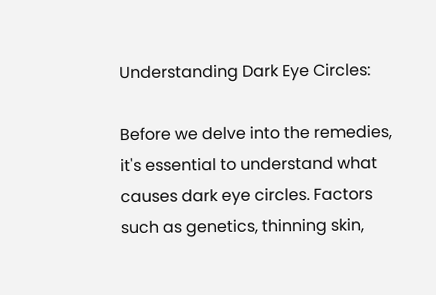Understanding Dark Eye Circles:

Before we delve into the remedies, it's essential to understand what causes dark eye circles. Factors such as genetics, thinning skin,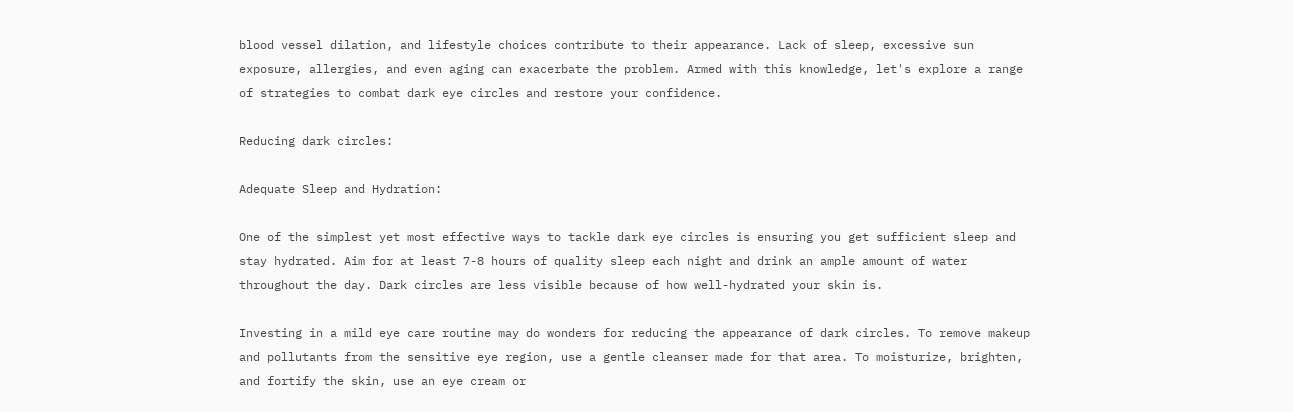blood vessel dilation, and lifestyle choices contribute to their appearance. Lack of sleep, excessive sun exposure, allergies, and even aging can exacerbate the problem. Armed with this knowledge, let's explore a range of strategies to combat dark eye circles and restore your confidence.

Reducing dark circles:

Adequate Sleep and Hydration:

One of the simplest yet most effective ways to tackle dark eye circles is ensuring you get sufficient sleep and stay hydrated. Aim for at least 7-8 hours of quality sleep each night and drink an ample amount of water throughout the day. Dark circles are less visible because of how well-hydrated your skin is.

Investing in a mild eye care routine may do wonders for reducing the appearance of dark circles. To remove makeup and pollutants from the sensitive eye region, use a gentle cleanser made for that area. To moisturize, brighten, and fortify the skin, use an eye cream or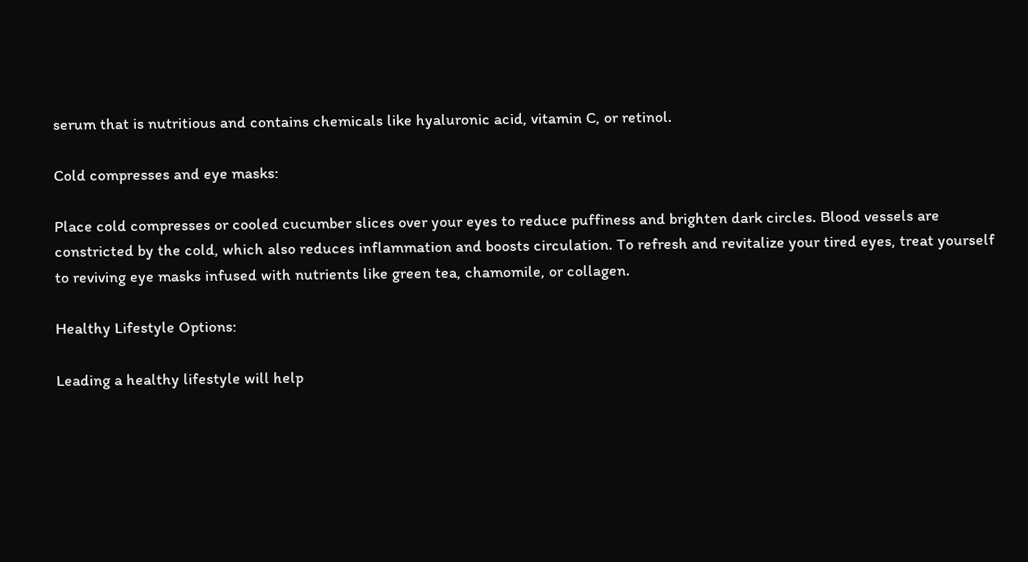serum that is nutritious and contains chemicals like hyaluronic acid, vitamin C, or retinol.

Cold compresses and eye masks:

Place cold compresses or cooled cucumber slices over your eyes to reduce puffiness and brighten dark circles. Blood vessels are constricted by the cold, which also reduces inflammation and boosts circulation. To refresh and revitalize your tired eyes, treat yourself to reviving eye masks infused with nutrients like green tea, chamomile, or collagen.

Healthy Lifestyle Options:

Leading a healthy lifestyle will help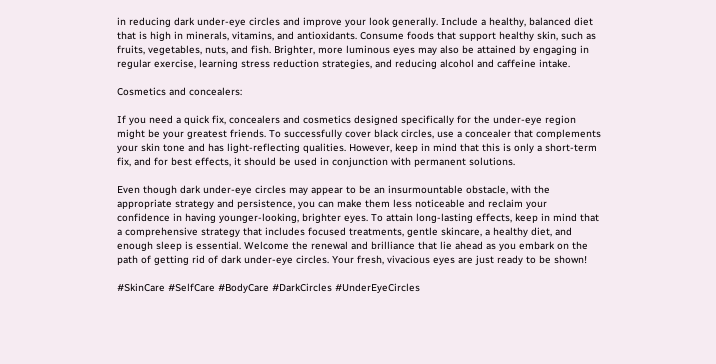in reducing dark under-eye circles and improve your look generally. Include a healthy, balanced diet that is high in minerals, vitamins, and antioxidants. Consume foods that support healthy skin, such as fruits, vegetables, nuts, and fish. Brighter, more luminous eyes may also be attained by engaging in regular exercise, learning stress reduction strategies, and reducing alcohol and caffeine intake.

Cosmetics and concealers:

If you need a quick fix, concealers and cosmetics designed specifically for the under-eye region might be your greatest friends. To successfully cover black circles, use a concealer that complements your skin tone and has light-reflecting qualities. However, keep in mind that this is only a short-term fix, and for best effects, it should be used in conjunction with permanent solutions.

Even though dark under-eye circles may appear to be an insurmountable obstacle, with the appropriate strategy and persistence, you can make them less noticeable and reclaim your confidence in having younger-looking, brighter eyes. To attain long-lasting effects, keep in mind that a comprehensive strategy that includes focused treatments, gentle skincare, a healthy diet, and enough sleep is essential. Welcome the renewal and brilliance that lie ahead as you embark on the path of getting rid of dark under-eye circles. Your fresh, vivacious eyes are just ready to be shown!

#SkinCare #SelfCare #BodyCare #DarkCircles #UnderEyeCircles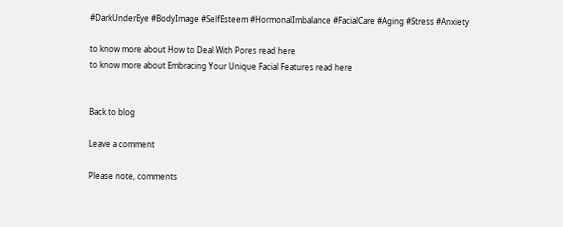#DarkUnderEye #BodyImage #SelfEsteem #HormonalImbalance #FacialCare #Aging #Stress #Anxiety

to know more about How to Deal With Pores read here
to know more about Embracing Your Unique Facial Features read here


Back to blog

Leave a comment

Please note, comments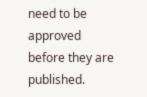need to be approved before they are published.